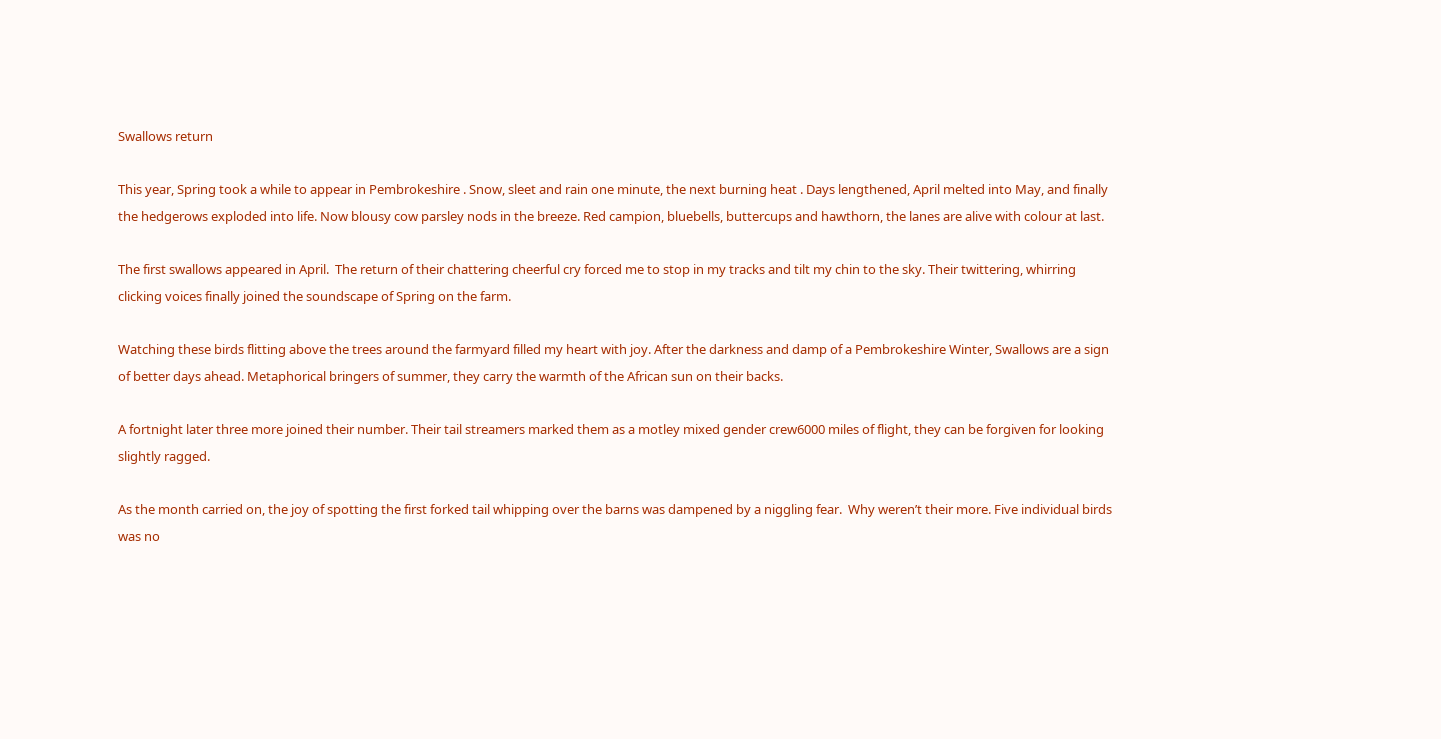Swallows return

This year, Spring took a while to appear in Pembrokeshire . Snow, sleet and rain one minute, the next burning heat . Days lengthened, April melted into May, and finally the hedgerows exploded into life. Now blousy cow parsley nods in the breeze. Red campion, bluebells, buttercups and hawthorn, the lanes are alive with colour at last.

The first swallows appeared in April.  The return of their chattering cheerful cry forced me to stop in my tracks and tilt my chin to the sky. Their twittering, whirring clicking voices finally joined the soundscape of Spring on the farm.

Watching these birds flitting above the trees around the farmyard filled my heart with joy. After the darkness and damp of a Pembrokeshire Winter, Swallows are a sign of better days ahead. Metaphorical bringers of summer, they carry the warmth of the African sun on their backs.

A fortnight later three more joined their number. Their tail streamers marked them as a motley mixed gender crew6000 miles of flight, they can be forgiven for looking slightly ragged.

As the month carried on, the joy of spotting the first forked tail whipping over the barns was dampened by a niggling fear.  Why weren’t their more. Five individual birds was no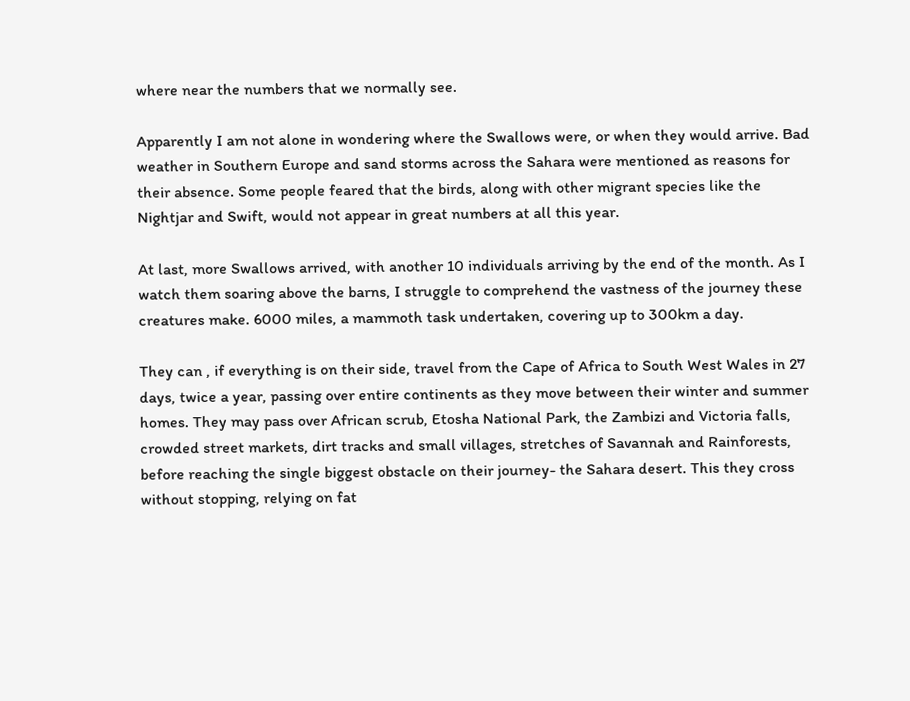where near the numbers that we normally see.

Apparently I am not alone in wondering where the Swallows were, or when they would arrive. Bad weather in Southern Europe and sand storms across the Sahara were mentioned as reasons for their absence. Some people feared that the birds, along with other migrant species like the Nightjar and Swift, would not appear in great numbers at all this year.

At last, more Swallows arrived, with another 10 individuals arriving by the end of the month. As I watch them soaring above the barns, I struggle to comprehend the vastness of the journey these creatures make. 6000 miles, a mammoth task undertaken, covering up to 300km a day.

They can , if everything is on their side, travel from the Cape of Africa to South West Wales in 27 days, twice a year, passing over entire continents as they move between their winter and summer homes. They may pass over African scrub, Etosha National Park, the Zambizi and Victoria falls, crowded street markets, dirt tracks and small villages, stretches of Savannah and Rainforests, before reaching the single biggest obstacle on their journey- the Sahara desert. This they cross without stopping, relying on fat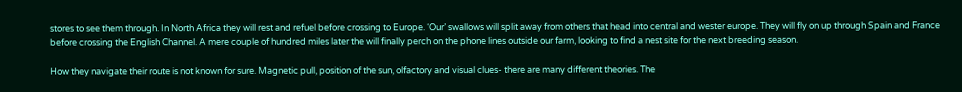stores to see them through. In North Africa they will rest and refuel before crossing to Europe. ‘Our’ swallows will split away from others that head into central and wester europe. They will fly on up through Spain and France before crossing the English Channel. A mere couple of hundred miles later the will finally perch on the phone lines outside our farm, looking to find a nest site for the next breeding season.

How they navigate their route is not known for sure. Magnetic pull, position of the sun, olfactory and visual clues- there are many different theories. The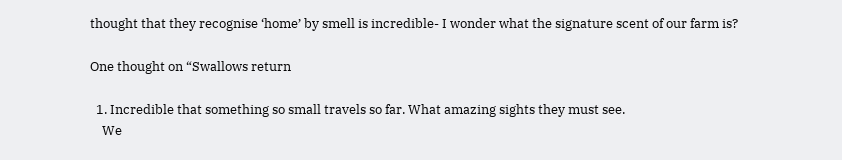thought that they recognise ‘home’ by smell is incredible- I wonder what the signature scent of our farm is?

One thought on “Swallows return

  1. Incredible that something so small travels so far. What amazing sights they must see.
    We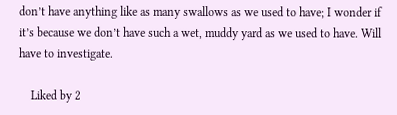don’t have anything like as many swallows as we used to have; I wonder if it’s because we don’t have such a wet, muddy yard as we used to have. Will have to investigate.

    Liked by 2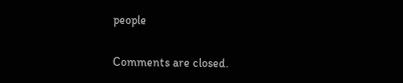people

Comments are closed.